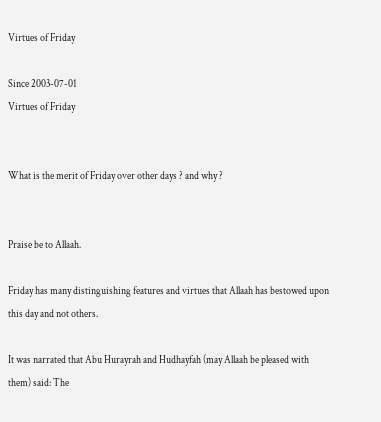Virtues of Friday

Since 2003-07-01
Virtues of Friday


What is the merit of Friday over other days ? and why ?


Praise be to Allaah.

Friday has many distinguishing features and virtues that Allaah has bestowed upon this day and not others.

It was narrated that Abu Hurayrah and Hudhayfah (may Allaah be pleased with them) said: The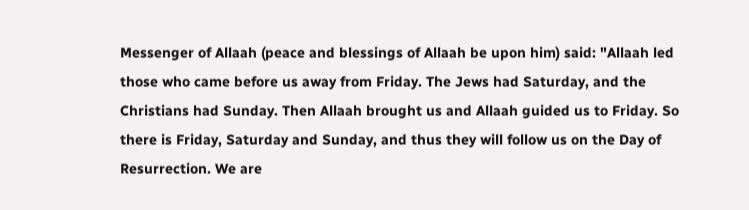Messenger of Allaah (peace and blessings of Allaah be upon him) said: "Allaah led those who came before us away from Friday. The Jews had Saturday, and the Christians had Sunday. Then Allaah brought us and Allaah guided us to Friday. So there is Friday, Saturday and Sunday, and thus they will follow us on the Day of Resurrection. We are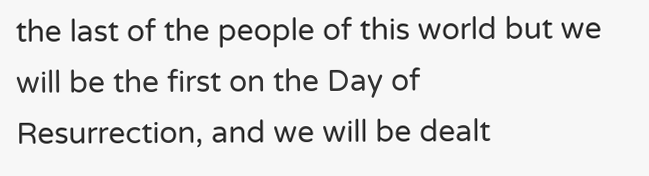the last of the people of this world but we will be the first on the Day of Resurrection, and we will be dealt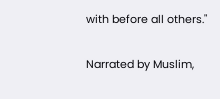with before all others."

Narrated by Muslim,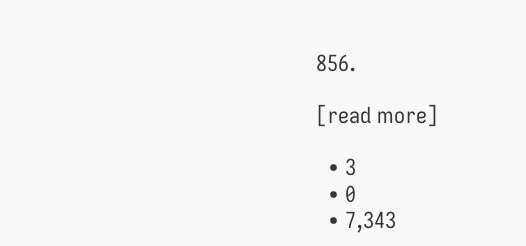856.

[read more]

  • 3
  • 0
  • 7,343